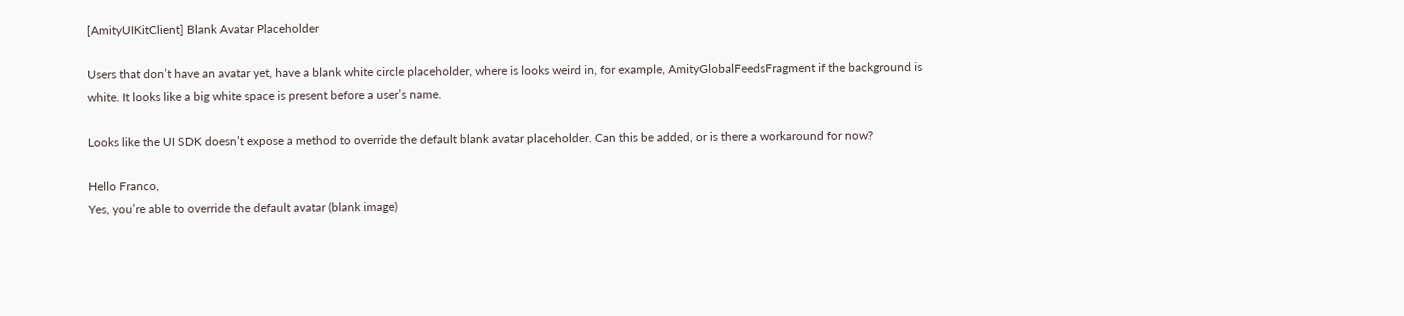[AmityUIKitClient] Blank Avatar Placeholder

Users that don’t have an avatar yet, have a blank white circle placeholder, where is looks weird in, for example, AmityGlobalFeedsFragment if the background is white. It looks like a big white space is present before a user’s name.

Looks like the UI SDK doesn’t expose a method to override the default blank avatar placeholder. Can this be added, or is there a workaround for now?

Hello Franco,
Yes, you’re able to override the default avatar (blank image)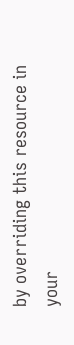by overriding this resource in your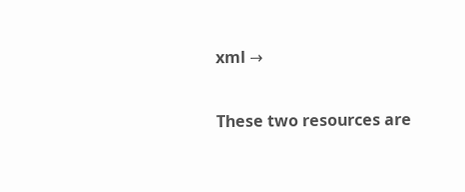xml →

These two resources are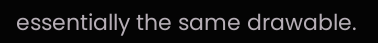essentially the same drawable.